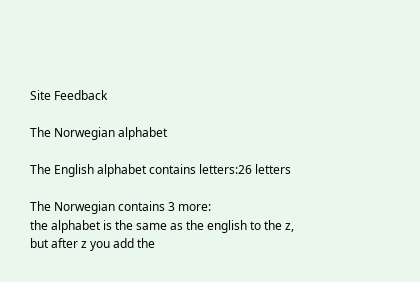Site Feedback

The Norwegian alphabet

The English alphabet contains letters:26 letters

The Norwegian contains 3 more:
the alphabet is the same as the english to the z, but after z you add the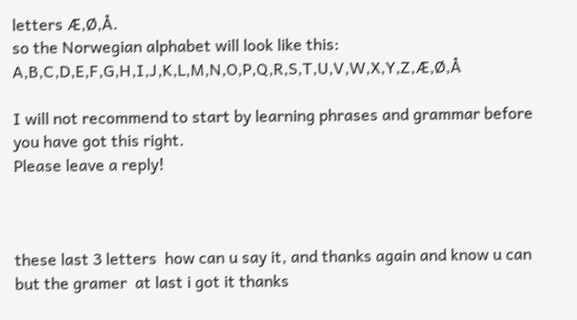letters Æ,Ø,Å.
so the Norwegian alphabet will look like this: A,B,C,D,E,F,G,H,I,J,K,L,M,N,O,P,Q,R,S,T,U,V,W,X,Y,Z,Æ,Ø,Å

I will not recommend to start by learning phrases and grammar before you have got this right.
Please leave a reply!



these last 3 letters  how can u say it, and thanks again and know u can but the gramer  at last i got it thanks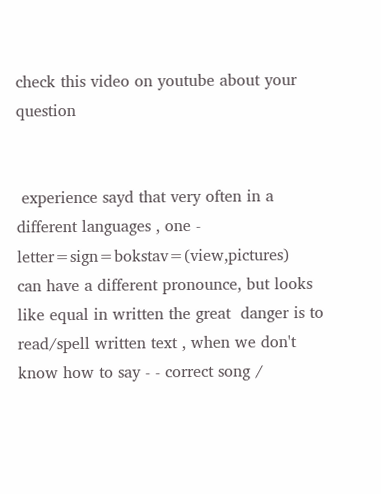check this video on youtube about your question


 experience sayd that very often in a different languages , one - letter=sign=bokstav=(view,pictures)   can have a different pronounce, but looks like equal in written the great  danger is to read/spell written text , when we don't know how to say - - correct song /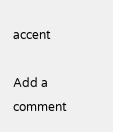accent

Add a comment